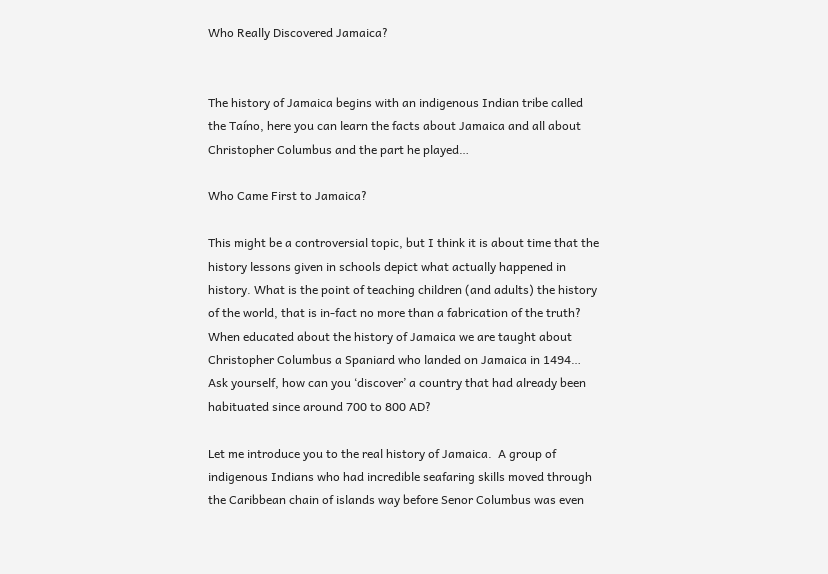Who Really Discovered Jamaica?


The history of Jamaica begins with an indigenous Indian tribe called the Taíno, here you can learn the facts about Jamaica and all about Christopher Columbus and the part he played…

Who Came First to Jamaica?

This might be a controversial topic, but I think it is about time that the history lessons given in schools depict what actually happened in history. What is the point of teaching children (and adults) the history of the world, that is in-fact no more than a fabrication of the truth? When educated about the history of Jamaica we are taught about Christopher Columbus a Spaniard who landed on Jamaica in 1494… Ask yourself, how can you ‘discover’ a country that had already been habituated since around 700 to 800 AD?

Let me introduce you to the real history of Jamaica.  A group of indigenous Indians who had incredible seafaring skills moved through the Caribbean chain of islands way before Senor Columbus was even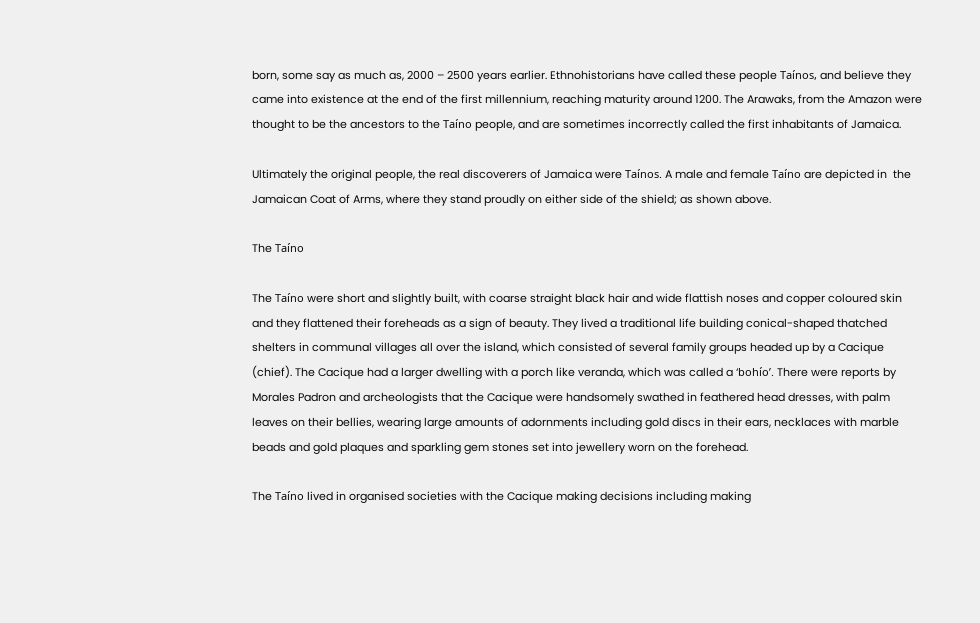born, some say as much as, 2000 – 2500 years earlier. Ethnohistorians have called these people Taínos, and believe they came into existence at the end of the first millennium, reaching maturity around 1200. The Arawaks, from the Amazon were thought to be the ancestors to the Taíno people, and are sometimes incorrectly called the first inhabitants of Jamaica.

Ultimately the original people, the real discoverers of Jamaica were Taínos. A male and female Taíno are depicted in  the Jamaican Coat of Arms, where they stand proudly on either side of the shield; as shown above.

The Taíno

The Taíno were short and slightly built, with coarse straight black hair and wide flattish noses and copper coloured skin and they flattened their foreheads as a sign of beauty. They lived a traditional life building conical-shaped thatched shelters in communal villages all over the island, which consisted of several family groups headed up by a Cacique (chief). The Cacique had a larger dwelling with a porch like veranda, which was called a ‘bohío’. There were reports by Morales Padron and archeologists that the Cacique were handsomely swathed in feathered head dresses, with palm leaves on their bellies, wearing large amounts of adornments including gold discs in their ears, necklaces with marble beads and gold plaques and sparkling gem stones set into jewellery worn on the forehead.

The Taíno lived in organised societies with the Cacique making decisions including making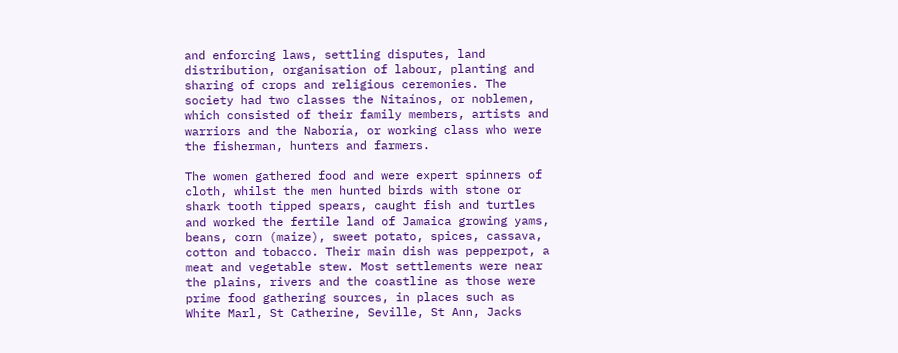and enforcing laws, settling disputes, land distribution, organisation of labour, planting and sharing of crops and religious ceremonies. The society had two classes the Nitaínos, or noblemen, which consisted of their family members, artists and warriors and the Naboría, or working class who were the fisherman, hunters and farmers.

The women gathered food and were expert spinners of cloth, whilst the men hunted birds with stone or shark tooth tipped spears, caught fish and turtles and worked the fertile land of Jamaica growing yams, beans, corn (maize), sweet potato, spices, cassava, cotton and tobacco. Their main dish was pepperpot, a meat and vegetable stew. Most settlements were near the plains, rivers and the coastline as those were prime food gathering sources, in places such as White Marl, St Catherine, Seville, St Ann, Jacks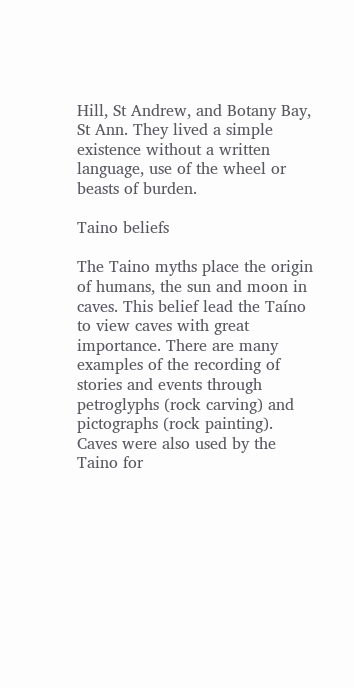Hill, St Andrew, and Botany Bay, St Ann. They lived a simple existence without a written language, use of the wheel or beasts of burden.

Taino beliefs

The Taino myths place the origin of humans, the sun and moon in caves. This belief lead the Taíno to view caves with great importance. There are many examples of the recording of stories and events through petroglyphs (rock carving) and pictographs (rock painting). Caves were also used by the Taino for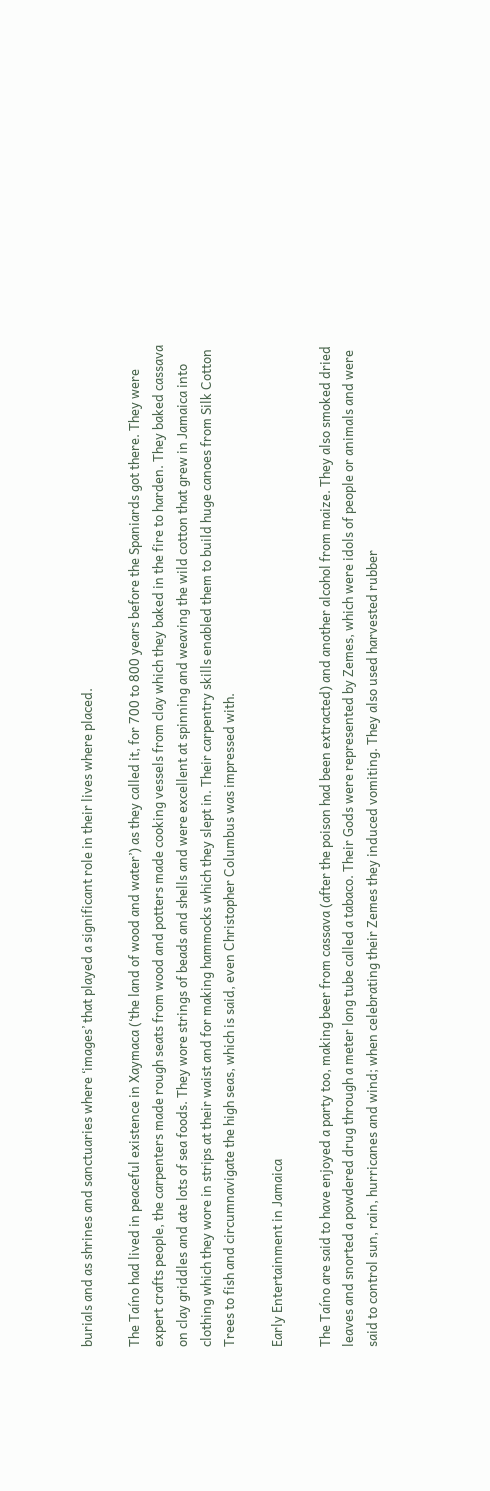burials and as shrines and sanctuaries where ‘images’ that played a significant role in their lives where placed.

The Taíno had lived in peaceful existence in Xaymaca (‘the land of wood and water’) as they called it, for 700 to 800 years before the Spaniards got there. They were expert crafts people, the carpenters made rough seats from wood and potters made cooking vessels from clay which they baked in the fire to harden. They baked cassava on clay griddles and ate lots of sea foods. They wore strings of beads and shells and were excellent at spinning and weaving the wild cotton that grew in Jamaica into clothing which they wore in strips at their waist and for making hammocks which they slept in. Their carpentry skills enabled them to build huge canoes from Silk Cotton Trees to fish and circumnavigate the high seas, which is said, even Christopher Columbus was impressed with.

Early Entertainment in Jamaica

The Taíno are said to have enjoyed a party too, making beer from cassava (after the poison had been extracted) and another alcohol from maize. They also smoked dried leaves and snorted a powdered drug through a meter long tube called a tabaco. Their Gods were represented by Zemes, which were idols of people or animals and were said to control sun, rain, hurricanes and wind; when celebrating their Zemes they induced vomiting. They also used harvested rubber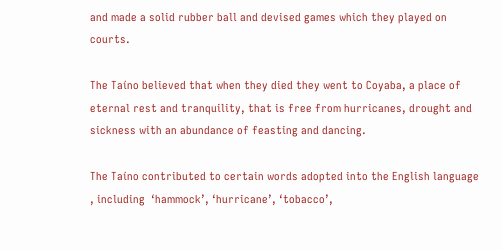and made a solid rubber ball and devised games which they played on courts.

The Taíno believed that when they died they went to Coyaba, a place of eternal rest and tranquility, that is free from hurricanes, drought and sickness with an abundance of feasting and dancing.

The Taíno contributed to certain words adopted into the English language , including  ‘hammock’, ‘hurricane’, ‘tobacco’,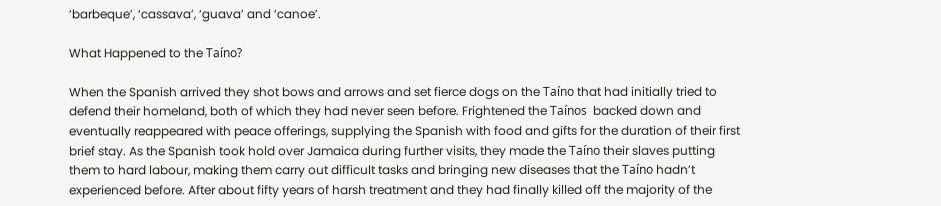‘barbeque’, ‘cassava’, ‘guava’ and ‘canoe’.

What Happened to the Taíno?

When the Spanish arrived they shot bows and arrows and set fierce dogs on the Taíno that had initially tried to defend their homeland, both of which they had never seen before. Frightened the Taínos  backed down and eventually reappeared with peace offerings, supplying the Spanish with food and gifts for the duration of their first brief stay. As the Spanish took hold over Jamaica during further visits, they made the Taíno their slaves putting them to hard labour, making them carry out difficult tasks and bringing new diseases that the Taíno hadn’t experienced before. After about fifty years of harsh treatment and they had finally killed off the majority of the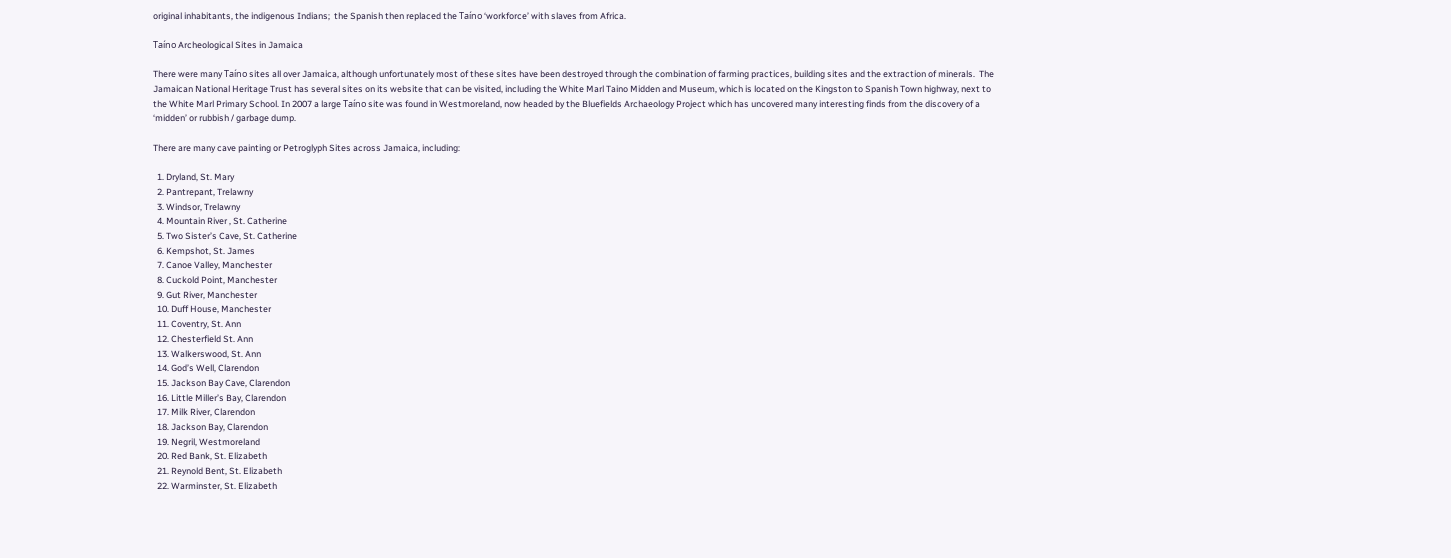original inhabitants, the indigenous Indians;  the Spanish then replaced the Taíno ‘workforce’ with slaves from Africa.

Taíno Archeological Sites in Jamaica

There were many Taíno sites all over Jamaica, although unfortunately most of these sites have been destroyed through the combination of farming practices, building sites and the extraction of minerals.  The Jamaican National Heritage Trust has several sites on its website that can be visited, including the White Marl Taino Midden and Museum, which is located on the Kingston to Spanish Town highway, next to the White Marl Primary School. In 2007 a large Taíno site was found in Westmoreland, now headed by the Bluefields Archaeology Project which has uncovered many interesting finds from the discovery of a ‘midden’ or rubbish / garbage dump.

There are many cave painting or Petroglyph Sites across Jamaica, including:

  1. Dryland, St. Mary
  2. Pantrepant, Trelawny
  3. Windsor, Trelawny
  4. Mountain River , St. Catherine
  5. Two Sister’s Cave, St. Catherine
  6. Kempshot, St. James
  7. Canoe Valley, Manchester
  8. Cuckold Point, Manchester
  9. Gut River, Manchester
  10. Duff House, Manchester
  11. Coventry, St. Ann
  12. Chesterfield St. Ann
  13. Walkerswood, St. Ann
  14. God’s Well, Clarendon
  15. Jackson Bay Cave, Clarendon
  16. Little Miller’s Bay, Clarendon
  17. Milk River, Clarendon
  18. Jackson Bay, Clarendon
  19. Negril, Westmoreland
  20. Red Bank, St. Elizabeth
  21. Reynold Bent, St. Elizabeth
  22. Warminster, St. Elizabeth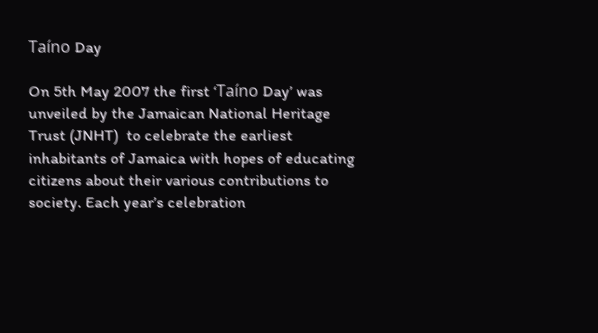Taíno Day

On 5th May 2007 the first ‘Taíno Day’ was unveiled by the Jamaican National Heritage Trust (JNHT)  to celebrate the earliest inhabitants of Jamaica with hopes of educating citizens about their various contributions to society. Each year’s celebration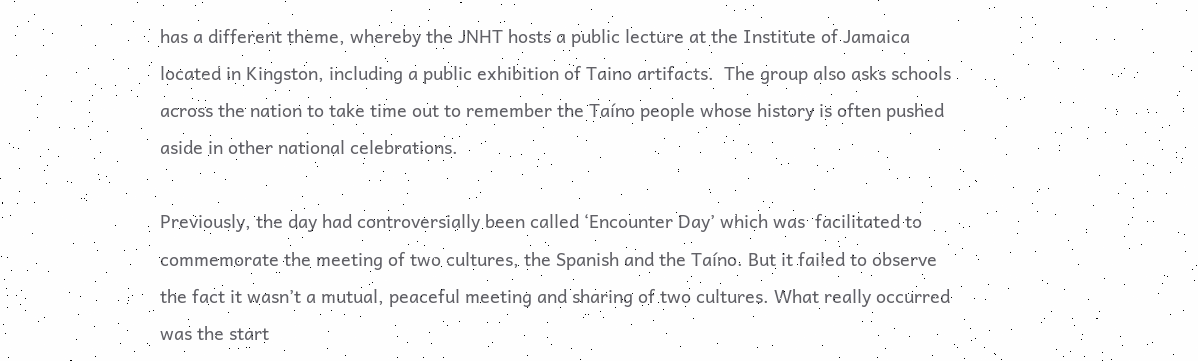has a different theme, whereby the JNHT hosts a public lecture at the Institute of Jamaica located in Kingston, including a public exhibition of Taino artifacts.  The group also asks schools across the nation to take time out to remember the Taíno people whose history is often pushed aside in other national celebrations.

Previously, the day had controversially been called ‘Encounter Day’ which was  facilitated to commemorate the meeting of two cultures, the Spanish and the Taíno. But it failed to observe the fact it wasn’t a mutual, peaceful meeting and sharing of two cultures. What really occurred was the start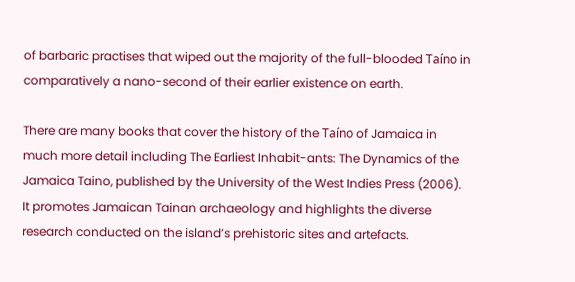of barbaric practises that wiped out the majority of the full-blooded Taíno in comparatively a nano-second of their earlier existence on earth.

There are many books that cover the history of the Taíno of Jamaica in much more detail including The Earliest Inhabit-ants: The Dynamics of the Jamaica Taino, published by the University of the West Indies Press (2006). It promotes Jamaican Tainan archaeology and highlights the diverse research conducted on the island’s prehistoric sites and artefacts.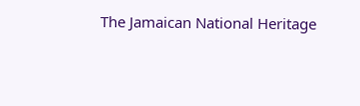The Jamaican National Heritage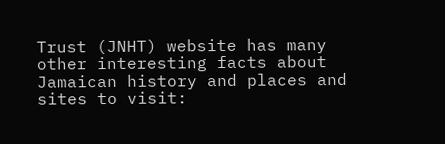Trust (JNHT) website has many other interesting facts about Jamaican history and places and sites to visit: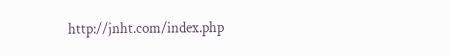http://jnht.com/index.php